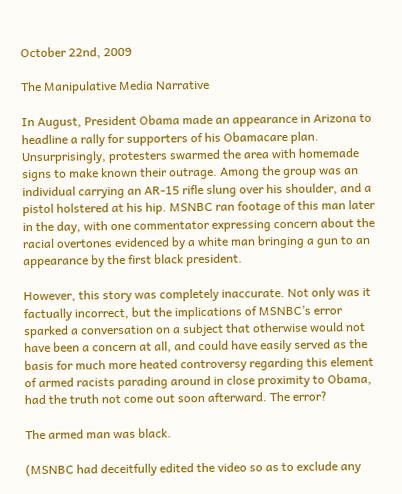October 22nd, 2009

The Manipulative Media Narrative

In August, President Obama made an appearance in Arizona to headline a rally for supporters of his Obamacare plan. Unsurprisingly, protesters swarmed the area with homemade signs to make known their outrage. Among the group was an individual carrying an AR-15 rifle slung over his shoulder, and a pistol holstered at his hip. MSNBC ran footage of this man later in the day, with one commentator expressing concern about the racial overtones evidenced by a white man bringing a gun to an appearance by the first black president.

However, this story was completely inaccurate. Not only was it factually incorrect, but the implications of MSNBC’s error sparked a conversation on a subject that otherwise would not have been a concern at all, and could have easily served as the basis for much more heated controversy regarding this element of armed racists parading around in close proximity to Obama, had the truth not come out soon afterward. The error?

The armed man was black.

(MSNBC had deceitfully edited the video so as to exclude any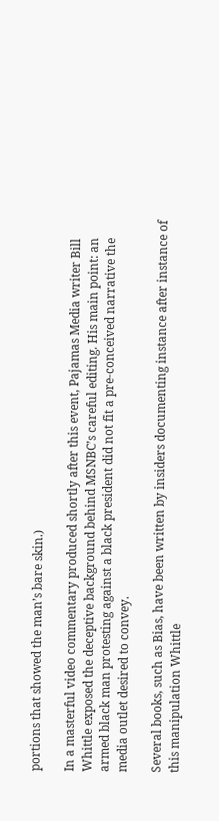portions that showed the man’s bare skin.)

In a masterful video commentary produced shortly after this event, Pajamas Media writer Bill Whittle exposed the deceptive background behind MSNBC’s careful editing. His main point: an armed black man protesting against a black president did not fit a pre-conceived narrative the media outlet desired to convey.

Several books, such as Bias, have been written by insiders documenting instance after instance of this manipulation Whittle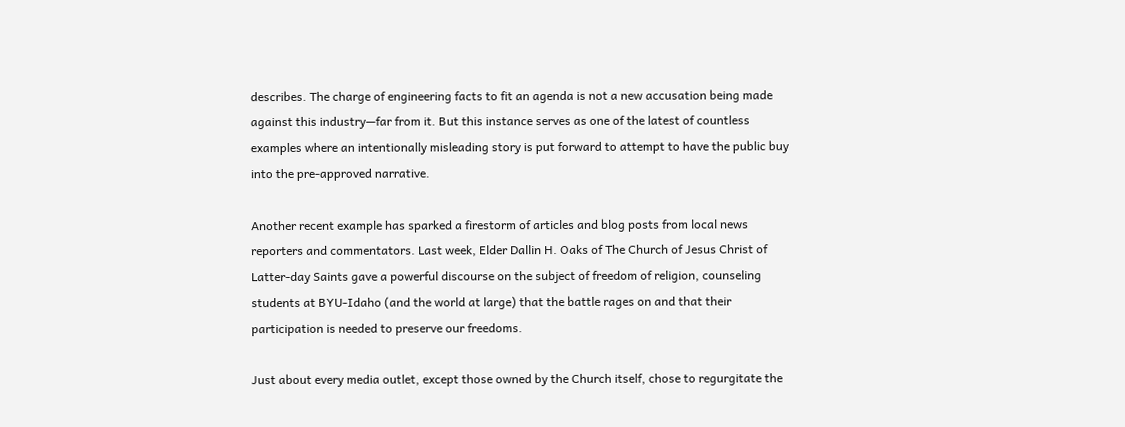describes. The charge of engineering facts to fit an agenda is not a new accusation being made against this industry—far from it. But this instance serves as one of the latest of countless examples where an intentionally misleading story is put forward to attempt to have the public buy into the pre-approved narrative.

Another recent example has sparked a firestorm of articles and blog posts from local news reporters and commentators. Last week, Elder Dallin H. Oaks of The Church of Jesus Christ of Latter-day Saints gave a powerful discourse on the subject of freedom of religion, counseling students at BYU-Idaho (and the world at large) that the battle rages on and that their participation is needed to preserve our freedoms.

Just about every media outlet, except those owned by the Church itself, chose to regurgitate the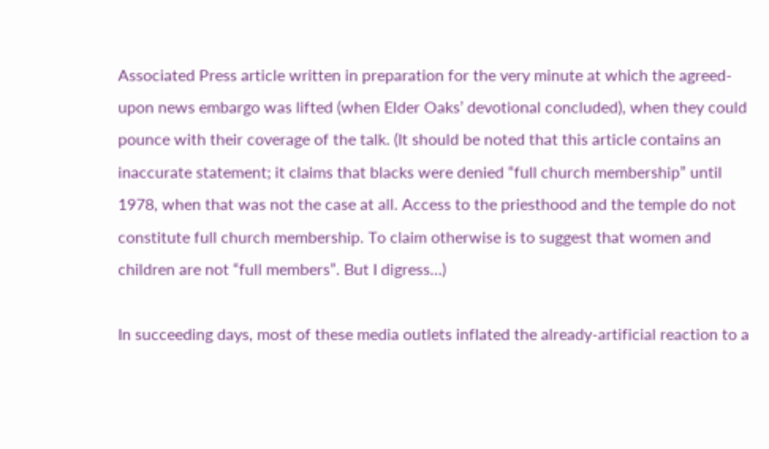Associated Press article written in preparation for the very minute at which the agreed-upon news embargo was lifted (when Elder Oaks’ devotional concluded), when they could pounce with their coverage of the talk. (It should be noted that this article contains an inaccurate statement; it claims that blacks were denied “full church membership” until 1978, when that was not the case at all. Access to the priesthood and the temple do not constitute full church membership. To claim otherwise is to suggest that women and children are not “full members”. But I digress…)

In succeeding days, most of these media outlets inflated the already-artificial reaction to a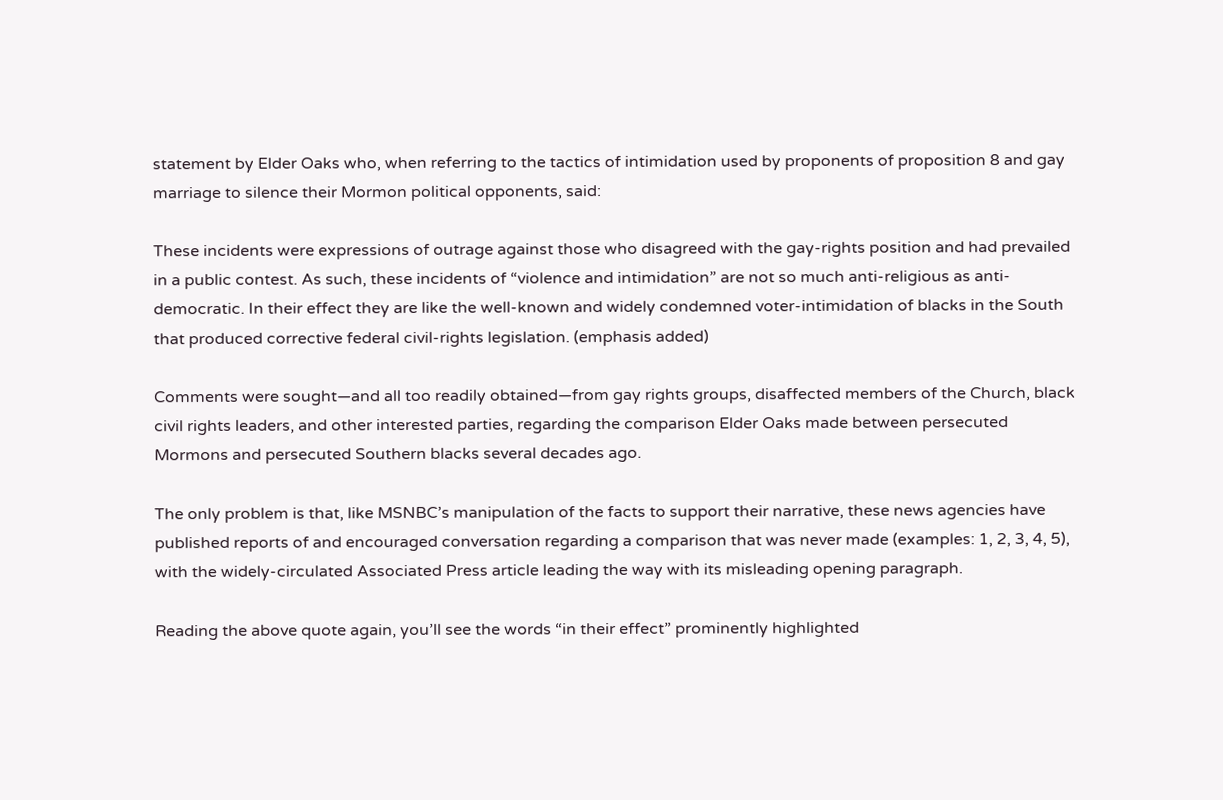statement by Elder Oaks who, when referring to the tactics of intimidation used by proponents of proposition 8 and gay marriage to silence their Mormon political opponents, said:

These incidents were expressions of outrage against those who disagreed with the gay-rights position and had prevailed in a public contest. As such, these incidents of “violence and intimidation” are not so much anti-religious as anti-democratic. In their effect they are like the well-known and widely condemned voter-intimidation of blacks in the South that produced corrective federal civil-rights legislation. (emphasis added)

Comments were sought—and all too readily obtained—from gay rights groups, disaffected members of the Church, black civil rights leaders, and other interested parties, regarding the comparison Elder Oaks made between persecuted Mormons and persecuted Southern blacks several decades ago.

The only problem is that, like MSNBC’s manipulation of the facts to support their narrative, these news agencies have published reports of and encouraged conversation regarding a comparison that was never made (examples: 1, 2, 3, 4, 5), with the widely-circulated Associated Press article leading the way with its misleading opening paragraph.

Reading the above quote again, you’ll see the words “in their effect” prominently highlighted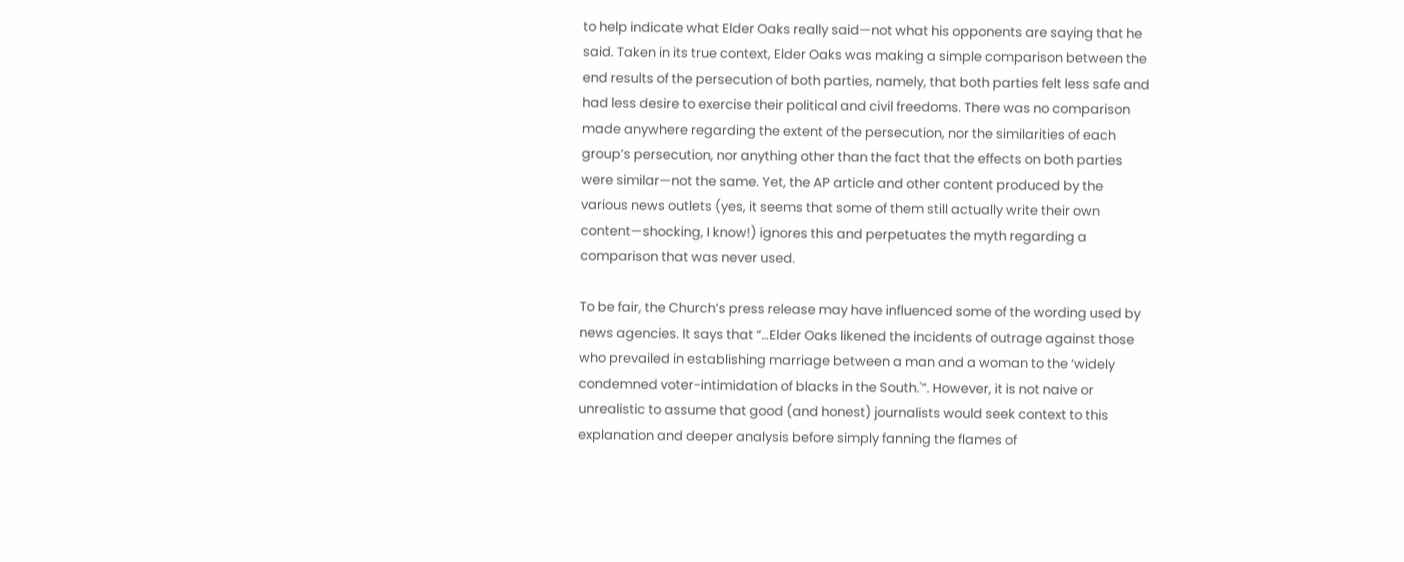to help indicate what Elder Oaks really said—not what his opponents are saying that he said. Taken in its true context, Elder Oaks was making a simple comparison between the end results of the persecution of both parties, namely, that both parties felt less safe and had less desire to exercise their political and civil freedoms. There was no comparison made anywhere regarding the extent of the persecution, nor the similarities of each group’s persecution, nor anything other than the fact that the effects on both parties were similar—not the same. Yet, the AP article and other content produced by the various news outlets (yes, it seems that some of them still actually write their own content—shocking, I know!) ignores this and perpetuates the myth regarding a comparison that was never used.

To be fair, the Church’s press release may have influenced some of the wording used by news agencies. It says that “…Elder Oaks likened the incidents of outrage against those who prevailed in establishing marriage between a man and a woman to the ‘widely condemned voter-intimidation of blacks in the South.'”. However, it is not naive or unrealistic to assume that good (and honest) journalists would seek context to this explanation and deeper analysis before simply fanning the flames of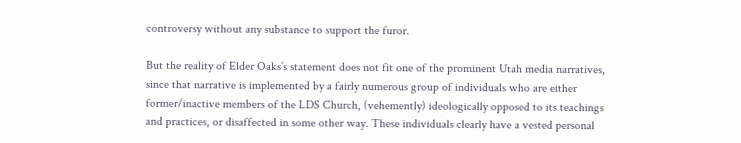controversy without any substance to support the furor.

But the reality of Elder Oaks’s statement does not fit one of the prominent Utah media narratives, since that narrative is implemented by a fairly numerous group of individuals who are either former/inactive members of the LDS Church, (vehemently) ideologically opposed to its teachings and practices, or disaffected in some other way. These individuals clearly have a vested personal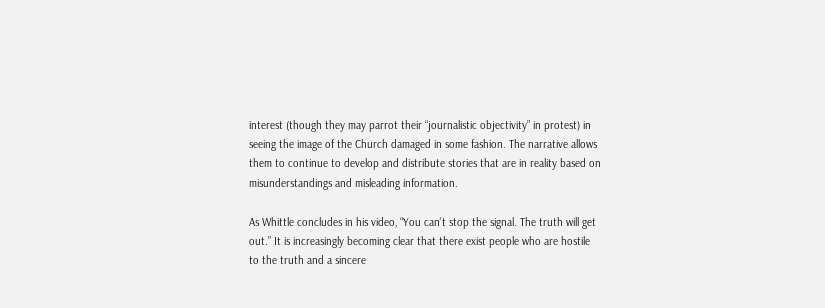interest (though they may parrot their “journalistic objectivity” in protest) in seeing the image of the Church damaged in some fashion. The narrative allows them to continue to develop and distribute stories that are in reality based on misunderstandings and misleading information.

As Whittle concludes in his video, “You can’t stop the signal. The truth will get out.” It is increasingly becoming clear that there exist people who are hostile to the truth and a sincere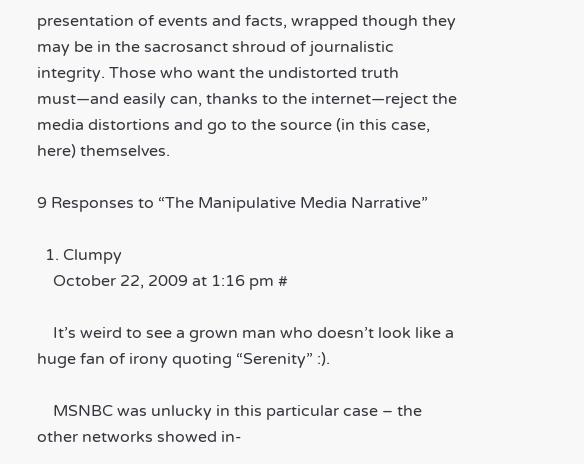presentation of events and facts, wrapped though they may be in the sacrosanct shroud of journalistic integrity. Those who want the undistorted truth must—and easily can, thanks to the internet—reject the media distortions and go to the source (in this case, here) themselves.

9 Responses to “The Manipulative Media Narrative”

  1. Clumpy
    October 22, 2009 at 1:16 pm #

    It’s weird to see a grown man who doesn’t look like a huge fan of irony quoting “Serenity” :).

    MSNBC was unlucky in this particular case – the other networks showed in-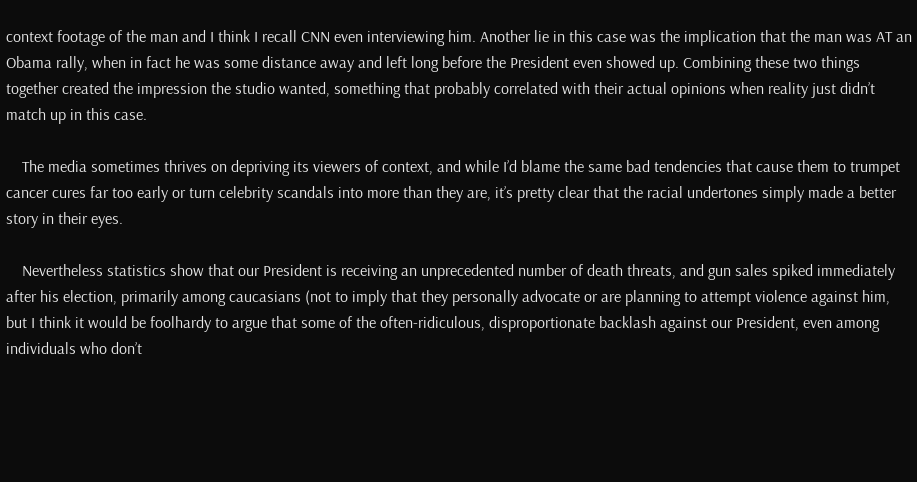context footage of the man and I think I recall CNN even interviewing him. Another lie in this case was the implication that the man was AT an Obama rally, when in fact he was some distance away and left long before the President even showed up. Combining these two things together created the impression the studio wanted, something that probably correlated with their actual opinions when reality just didn’t match up in this case.

    The media sometimes thrives on depriving its viewers of context, and while I’d blame the same bad tendencies that cause them to trumpet cancer cures far too early or turn celebrity scandals into more than they are, it’s pretty clear that the racial undertones simply made a better story in their eyes.

    Nevertheless statistics show that our President is receiving an unprecedented number of death threats, and gun sales spiked immediately after his election, primarily among caucasians (not to imply that they personally advocate or are planning to attempt violence against him, but I think it would be foolhardy to argue that some of the often-ridiculous, disproportionate backlash against our President, even among individuals who don’t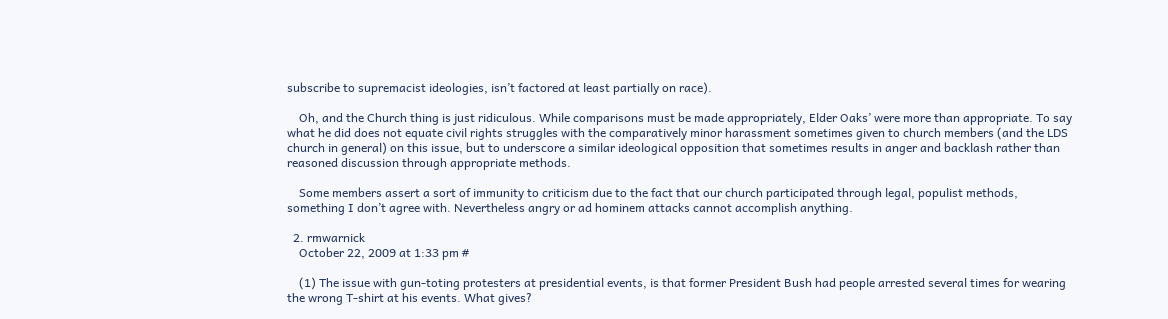subscribe to supremacist ideologies, isn’t factored at least partially on race).

    Oh, and the Church thing is just ridiculous. While comparisons must be made appropriately, Elder Oaks’ were more than appropriate. To say what he did does not equate civil rights struggles with the comparatively minor harassment sometimes given to church members (and the LDS church in general) on this issue, but to underscore a similar ideological opposition that sometimes results in anger and backlash rather than reasoned discussion through appropriate methods.

    Some members assert a sort of immunity to criticism due to the fact that our church participated through legal, populist methods, something I don’t agree with. Nevertheless angry or ad hominem attacks cannot accomplish anything.

  2. rmwarnick
    October 22, 2009 at 1:33 pm #

    (1) The issue with gun-toting protesters at presidential events, is that former President Bush had people arrested several times for wearing the wrong T-shirt at his events. What gives?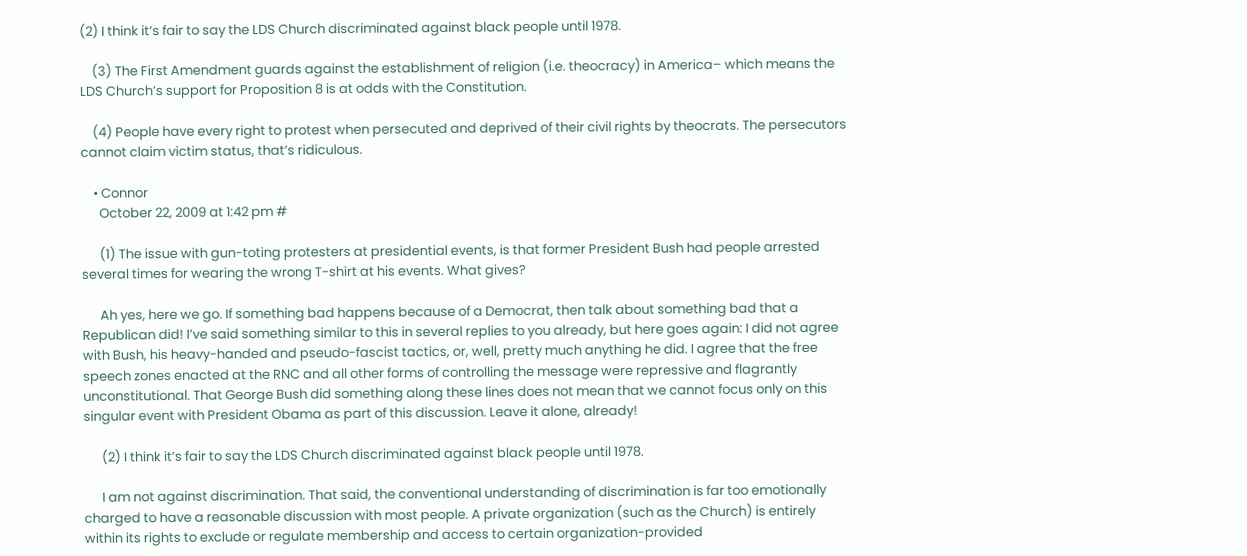(2) I think it’s fair to say the LDS Church discriminated against black people until 1978.

    (3) The First Amendment guards against the establishment of religion (i.e. theocracy) in America– which means the LDS Church’s support for Proposition 8 is at odds with the Constitution.

    (4) People have every right to protest when persecuted and deprived of their civil rights by theocrats. The persecutors cannot claim victim status, that’s ridiculous.

    • Connor
      October 22, 2009 at 1:42 pm #

      (1) The issue with gun-toting protesters at presidential events, is that former President Bush had people arrested several times for wearing the wrong T-shirt at his events. What gives?

      Ah yes, here we go. If something bad happens because of a Democrat, then talk about something bad that a Republican did! I’ve said something similar to this in several replies to you already, but here goes again: I did not agree with Bush, his heavy-handed and pseudo-fascist tactics, or, well, pretty much anything he did. I agree that the free speech zones enacted at the RNC and all other forms of controlling the message were repressive and flagrantly unconstitutional. That George Bush did something along these lines does not mean that we cannot focus only on this singular event with President Obama as part of this discussion. Leave it alone, already!

      (2) I think it’s fair to say the LDS Church discriminated against black people until 1978.

      I am not against discrimination. That said, the conventional understanding of discrimination is far too emotionally charged to have a reasonable discussion with most people. A private organization (such as the Church) is entirely within its rights to exclude or regulate membership and access to certain organization-provided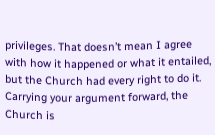privileges. That doesn’t mean I agree with how it happened or what it entailed, but the Church had every right to do it. Carrying your argument forward, the Church is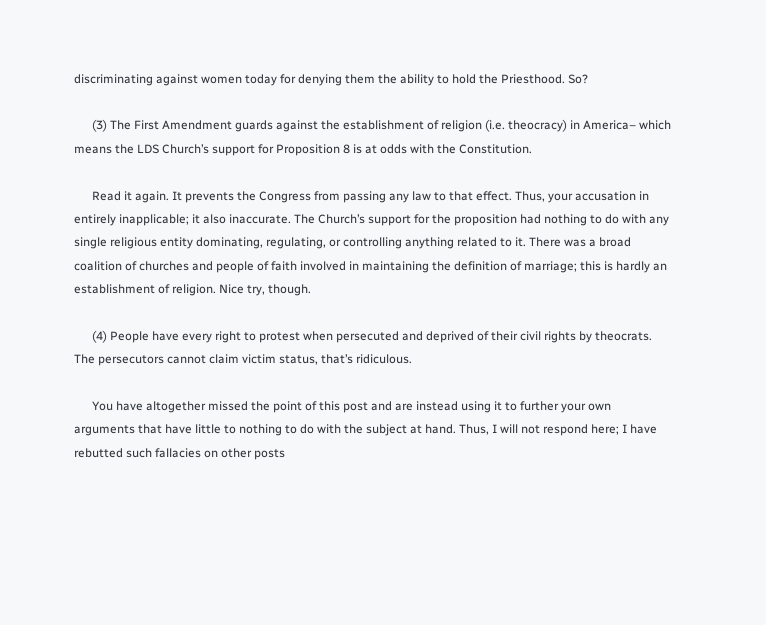discriminating against women today for denying them the ability to hold the Priesthood. So?

      (3) The First Amendment guards against the establishment of religion (i.e. theocracy) in America– which means the LDS Church’s support for Proposition 8 is at odds with the Constitution.

      Read it again. It prevents the Congress from passing any law to that effect. Thus, your accusation in entirely inapplicable; it also inaccurate. The Church’s support for the proposition had nothing to do with any single religious entity dominating, regulating, or controlling anything related to it. There was a broad coalition of churches and people of faith involved in maintaining the definition of marriage; this is hardly an establishment of religion. Nice try, though.

      (4) People have every right to protest when persecuted and deprived of their civil rights by theocrats. The persecutors cannot claim victim status, that’s ridiculous.

      You have altogether missed the point of this post and are instead using it to further your own arguments that have little to nothing to do with the subject at hand. Thus, I will not respond here; I have rebutted such fallacies on other posts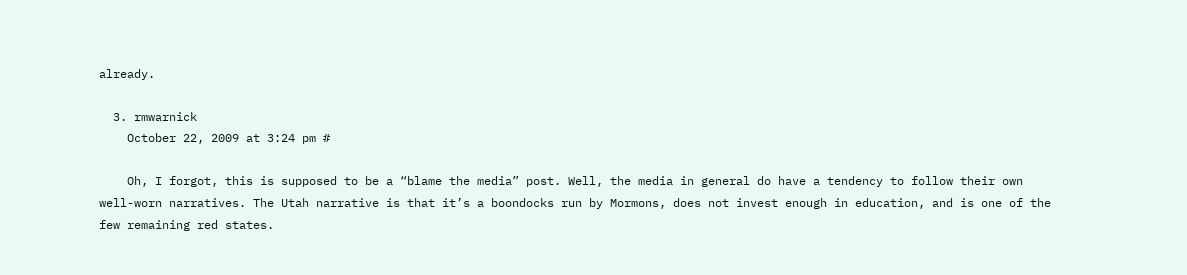already.

  3. rmwarnick
    October 22, 2009 at 3:24 pm #

    Oh, I forgot, this is supposed to be a “blame the media” post. Well, the media in general do have a tendency to follow their own well-worn narratives. The Utah narrative is that it’s a boondocks run by Mormons, does not invest enough in education, and is one of the few remaining red states.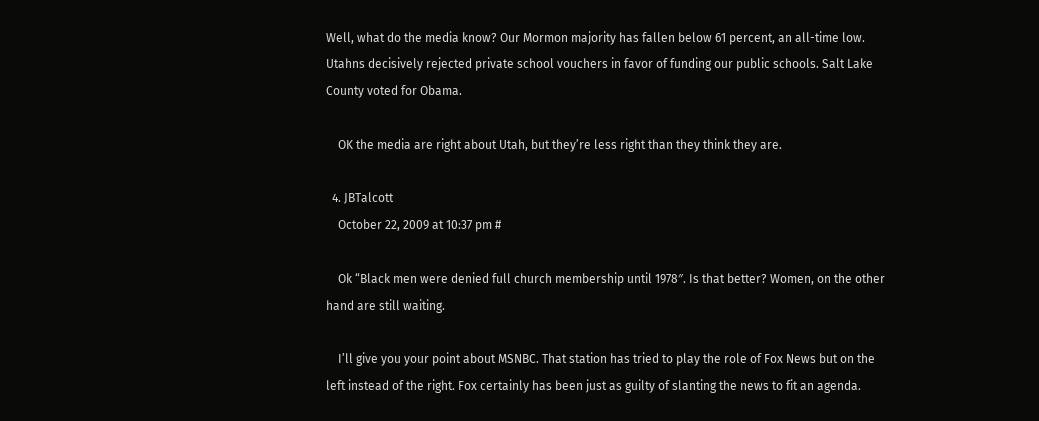Well, what do the media know? Our Mormon majority has fallen below 61 percent, an all-time low. Utahns decisively rejected private school vouchers in favor of funding our public schools. Salt Lake County voted for Obama.

    OK the media are right about Utah, but they’re less right than they think they are.

  4. JBTalcott
    October 22, 2009 at 10:37 pm #

    Ok “Black men were denied full church membership until 1978″. Is that better? Women, on the other hand are still waiting.

    I’ll give you your point about MSNBC. That station has tried to play the role of Fox News but on the left instead of the right. Fox certainly has been just as guilty of slanting the news to fit an agenda.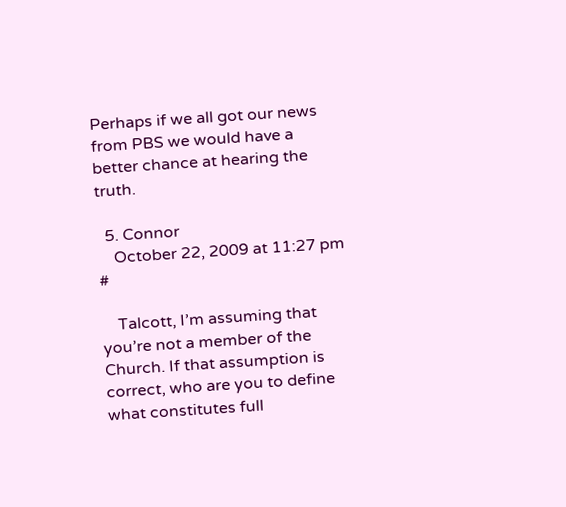Perhaps if we all got our news from PBS we would have a better chance at hearing the truth.

  5. Connor
    October 22, 2009 at 11:27 pm #

    Talcott, I’m assuming that you’re not a member of the Church. If that assumption is correct, who are you to define what constitutes full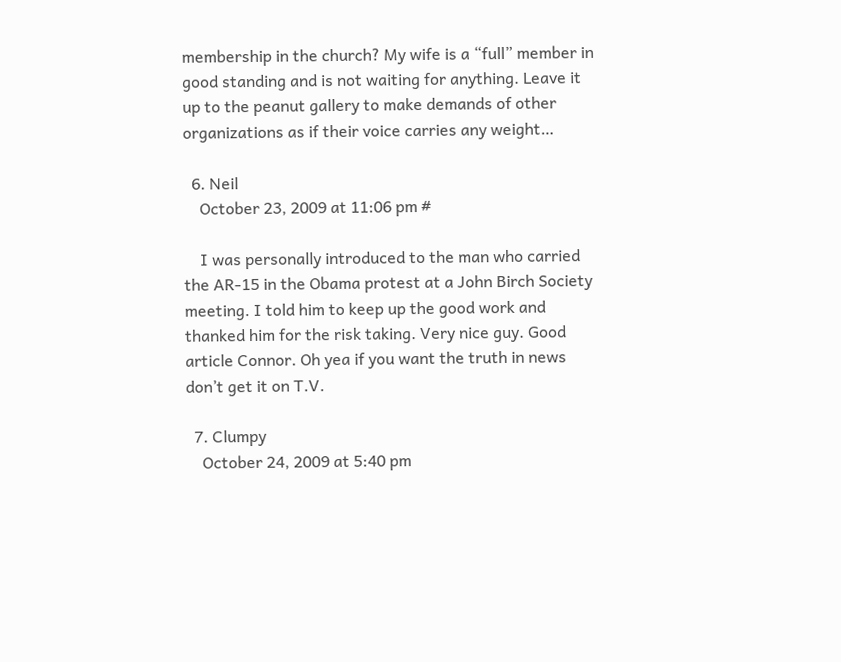membership in the church? My wife is a “full” member in good standing and is not waiting for anything. Leave it up to the peanut gallery to make demands of other organizations as if their voice carries any weight…

  6. Neil
    October 23, 2009 at 11:06 pm #

    I was personally introduced to the man who carried the AR-15 in the Obama protest at a John Birch Society meeting. I told him to keep up the good work and thanked him for the risk taking. Very nice guy. Good article Connor. Oh yea if you want the truth in news don’t get it on T.V.

  7. Clumpy
    October 24, 2009 at 5:40 pm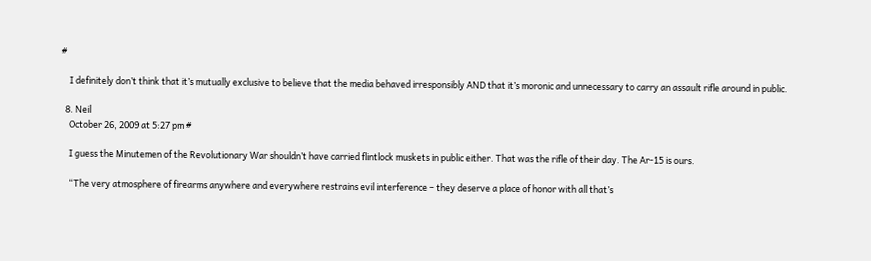#

    I definitely don’t think that it’s mutually exclusive to believe that the media behaved irresponsibly AND that it’s moronic and unnecessary to carry an assault rifle around in public.

  8. Neil
    October 26, 2009 at 5:27 pm #

    I guess the Minutemen of the Revolutionary War shouldn’t have carried flintlock muskets in public either. That was the rifle of their day. The Ar-15 is ours.

    “The very atmosphere of firearms anywhere and everywhere restrains evil interference – they deserve a place of honor with all that’s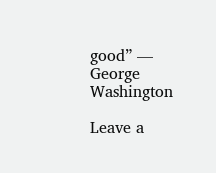good” — George Washington

Leave a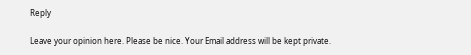Reply

Leave your opinion here. Please be nice. Your Email address will be kept private.